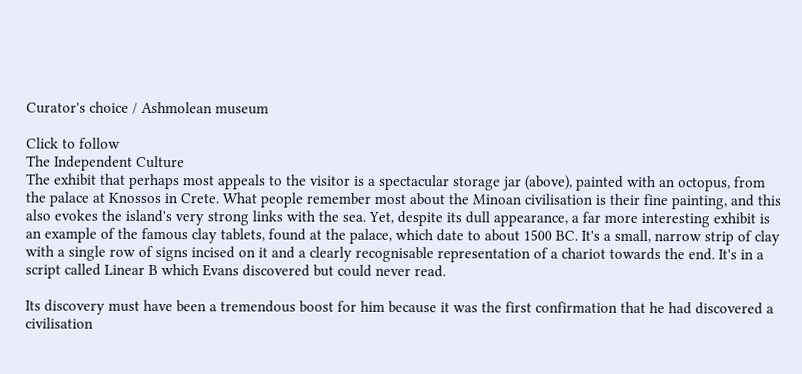Curator's choice / Ashmolean museum

Click to follow
The Independent Culture
The exhibit that perhaps most appeals to the visitor is a spectacular storage jar (above), painted with an octopus, from the palace at Knossos in Crete. What people remember most about the Minoan civilisation is their fine painting, and this also evokes the island's very strong links with the sea. Yet, despite its dull appearance, a far more interesting exhibit is an example of the famous clay tablets, found at the palace, which date to about 1500 BC. It's a small, narrow strip of clay with a single row of signs incised on it and a clearly recognisable representation of a chariot towards the end. It's in a script called Linear B which Evans discovered but could never read.

Its discovery must have been a tremendous boost for him because it was the first confirmation that he had discovered a civilisation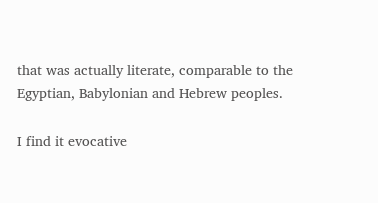that was actually literate, comparable to the Egyptian, Babylonian and Hebrew peoples.

I find it evocative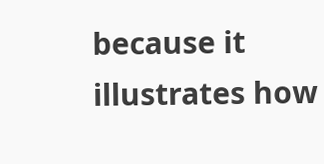because it illustrates how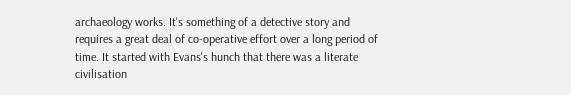archaeology works. It's something of a detective story and requires a great deal of co-operative effort over a long period of time. It started with Evans's hunch that there was a literate civilisation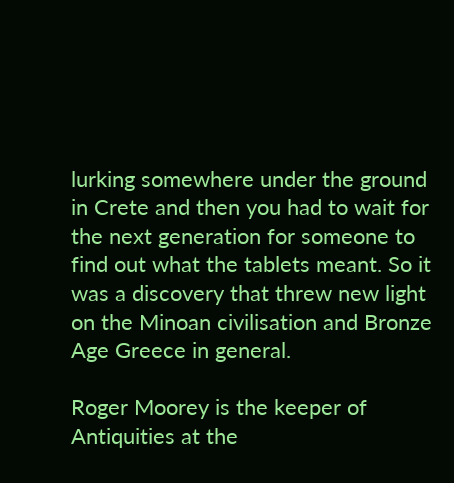lurking somewhere under the ground in Crete and then you had to wait for the next generation for someone to find out what the tablets meant. So it was a discovery that threw new light on the Minoan civilisation and Bronze Age Greece in general.

Roger Moorey is the keeper of Antiquities at the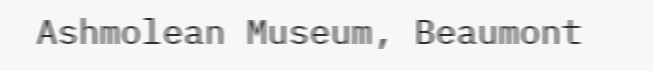Ashmolean Museum, Beaumont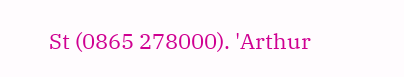St (0865 278000). 'Arthur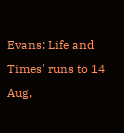Evans: Life and Times' runs to 14 Aug,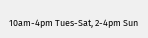10am-4pm Tues-Sat, 2-4pm Sun